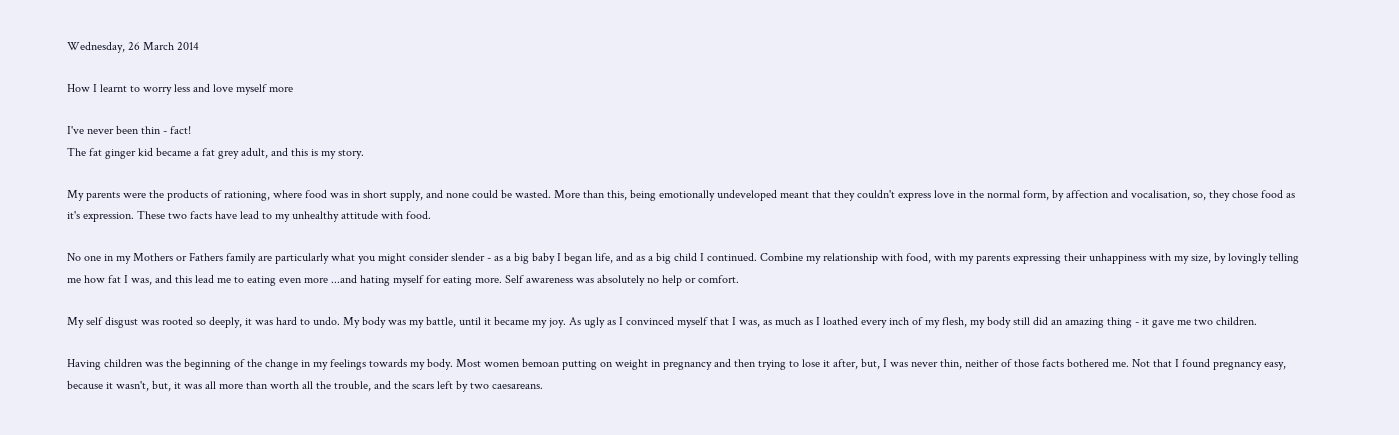Wednesday, 26 March 2014

How I learnt to worry less and love myself more

I've never been thin - fact!
The fat ginger kid became a fat grey adult, and this is my story.

My parents were the products of rationing, where food was in short supply, and none could be wasted. More than this, being emotionally undeveloped meant that they couldn't express love in the normal form, by affection and vocalisation, so, they chose food as it's expression. These two facts have lead to my unhealthy attitude with food.

No one in my Mothers or Fathers family are particularly what you might consider slender - as a big baby I began life, and as a big child I continued. Combine my relationship with food, with my parents expressing their unhappiness with my size, by lovingly telling me how fat I was, and this lead me to eating even more ...and hating myself for eating more. Self awareness was absolutely no help or comfort.

My self disgust was rooted so deeply, it was hard to undo. My body was my battle, until it became my joy. As ugly as I convinced myself that I was, as much as I loathed every inch of my flesh, my body still did an amazing thing - it gave me two children.

Having children was the beginning of the change in my feelings towards my body. Most women bemoan putting on weight in pregnancy and then trying to lose it after, but, I was never thin, neither of those facts bothered me. Not that I found pregnancy easy, because it wasn't, but, it was all more than worth all the trouble, and the scars left by two caesareans.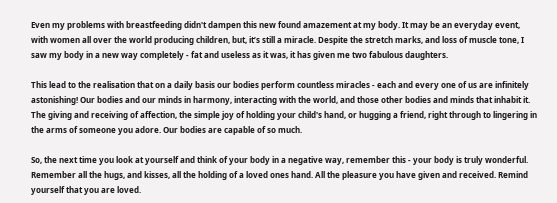Even my problems with breastfeeding didn't dampen this new found amazement at my body. It may be an everyday event, with women all over the world producing children, but, it’s still a miracle. Despite the stretch marks, and loss of muscle tone, I saw my body in a new way completely - fat and useless as it was, it has given me two fabulous daughters.

This lead to the realisation that on a daily basis our bodies perform countless miracles - each and every one of us are infinitely astonishing! Our bodies and our minds in harmony, interacting with the world, and those other bodies and minds that inhabit it. The giving and receiving of affection, the simple joy of holding your child's hand, or hugging a friend, right through to lingering in the arms of someone you adore. Our bodies are capable of so much.

So, the next time you look at yourself and think of your body in a negative way, remember this - your body is truly wonderful. Remember all the hugs, and kisses, all the holding of a loved ones hand. All the pleasure you have given and received. Remind yourself that you are loved.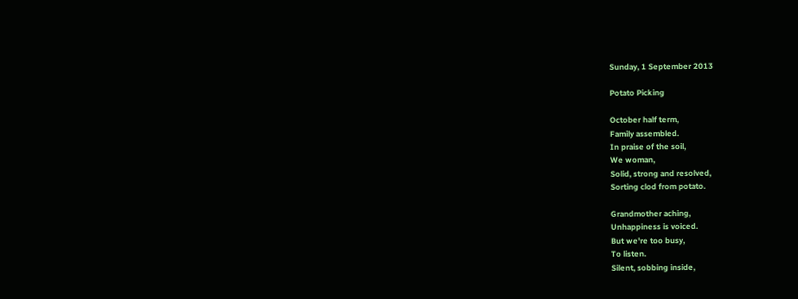Sunday, 1 September 2013

Potato Picking

October half term,
Family assembled.
In praise of the soil,
We woman,
Solid, strong and resolved,
Sorting clod from potato.

Grandmother aching,
Unhappiness is voiced.
But we're too busy,
To listen.
Silent, sobbing inside,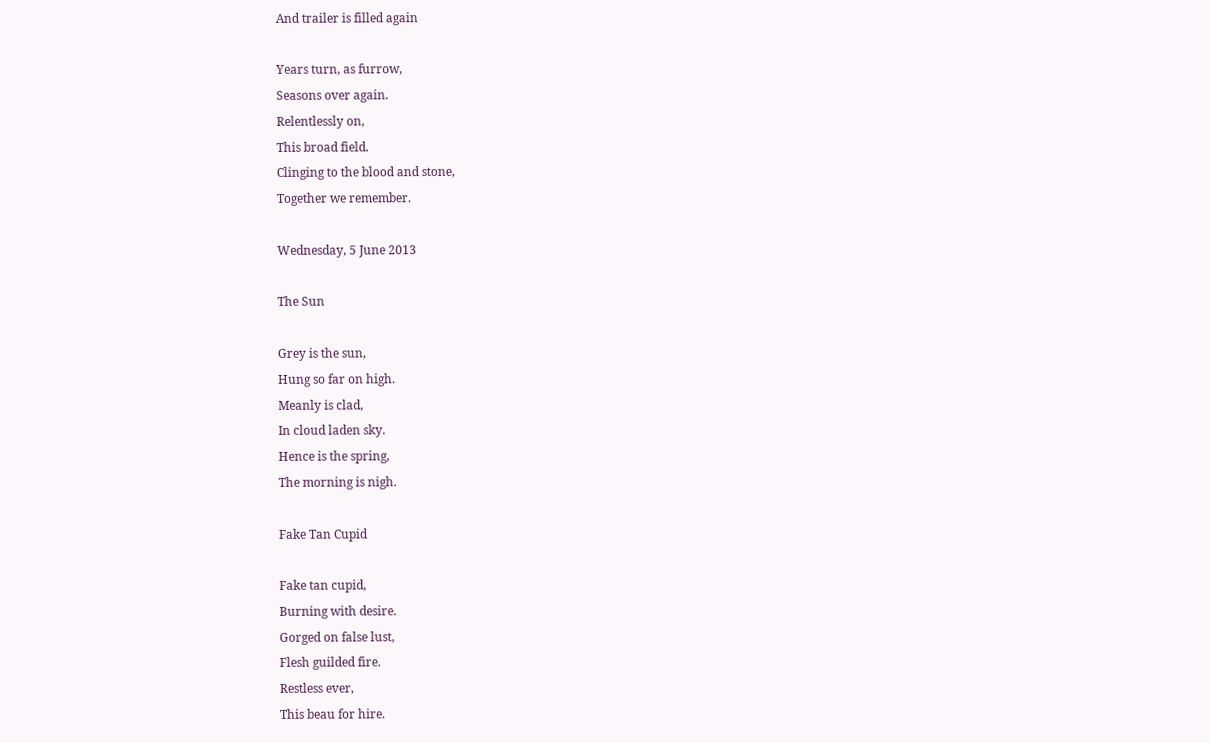And trailer is filled again

Years turn, as furrow,
Seasons over again.
Relentlessly on,
This broad field.
Clinging to the blood and stone,
Together we remember.

Wednesday, 5 June 2013

The Sun

Grey is the sun,
Hung so far on high.
Meanly is clad,
In cloud laden sky.
Hence is the spring,
The morning is nigh.

Fake Tan Cupid

Fake tan cupid,
Burning with desire.
Gorged on false lust,
Flesh guilded fire.
Restless ever,
This beau for hire.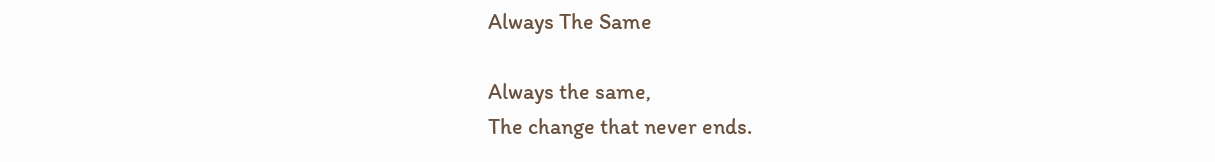Always The Same

Always the same,
The change that never ends.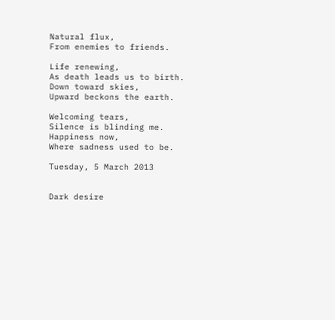Natural flux,
From enemies to friends.

Life renewing,
As death leads us to birth.
Down toward skies,
Upward beckons the earth.

Welcoming tears,
Silence is blinding me.
Happiness now,
Where sadness used to be.

Tuesday, 5 March 2013


Dark desire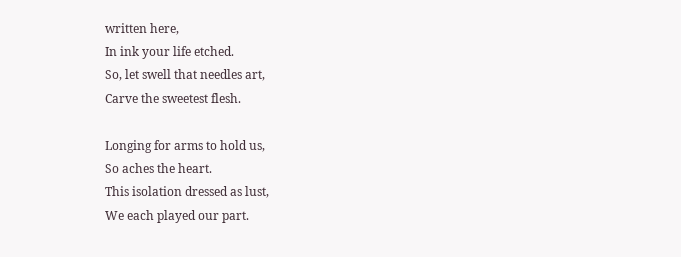written here,
In ink your life etched.
So, let swell that needles art,
Carve the sweetest flesh.

Longing for arms to hold us,
So aches the heart.
This isolation dressed as lust,
We each played our part.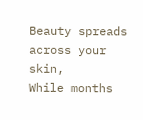Beauty spreads across your skin,
While months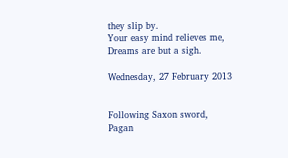they slip by.
Your easy mind relieves me,
Dreams are but a sigh.

Wednesday, 27 February 2013


Following Saxon sword,
Pagan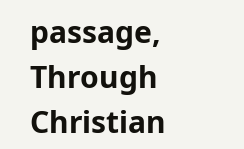passage,
Through Christian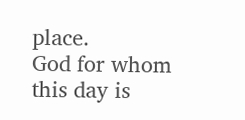place.
God for whom this day is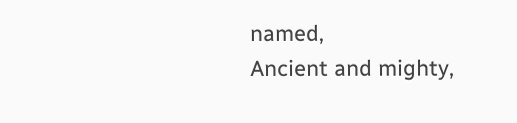named,
Ancient and mighty,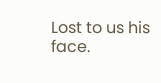Lost to us his face.